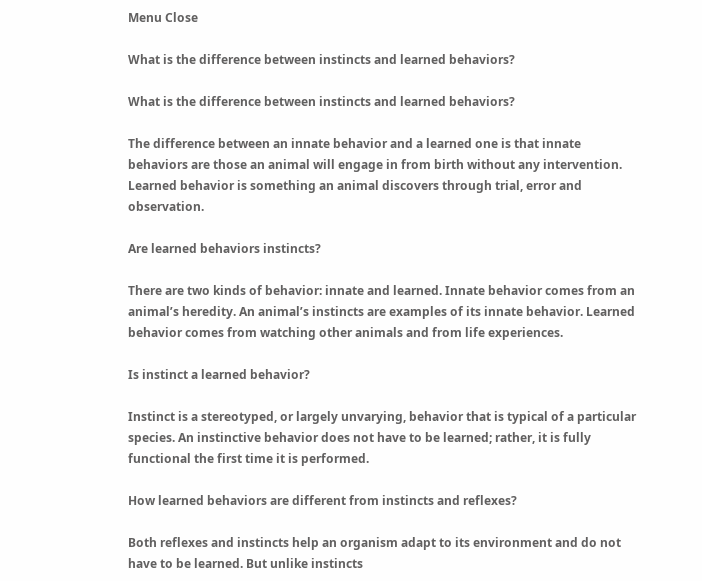Menu Close

What is the difference between instincts and learned behaviors?

What is the difference between instincts and learned behaviors?

The difference between an innate behavior and a learned one is that innate behaviors are those an animal will engage in from birth without any intervention. Learned behavior is something an animal discovers through trial, error and observation.

Are learned behaviors instincts?

There are two kinds of behavior: innate and learned. Innate behavior comes from an animal’s heredity. An animal’s instincts are examples of its innate behavior. Learned behavior comes from watching other animals and from life experiences.

Is instinct a learned behavior?

Instinct is a stereotyped, or largely unvarying, behavior that is typical of a particular species. An instinctive behavior does not have to be learned; rather, it is fully functional the first time it is performed.

How learned behaviors are different from instincts and reflexes?

Both reflexes and instincts help an organism adapt to its environment and do not have to be learned. But unlike instincts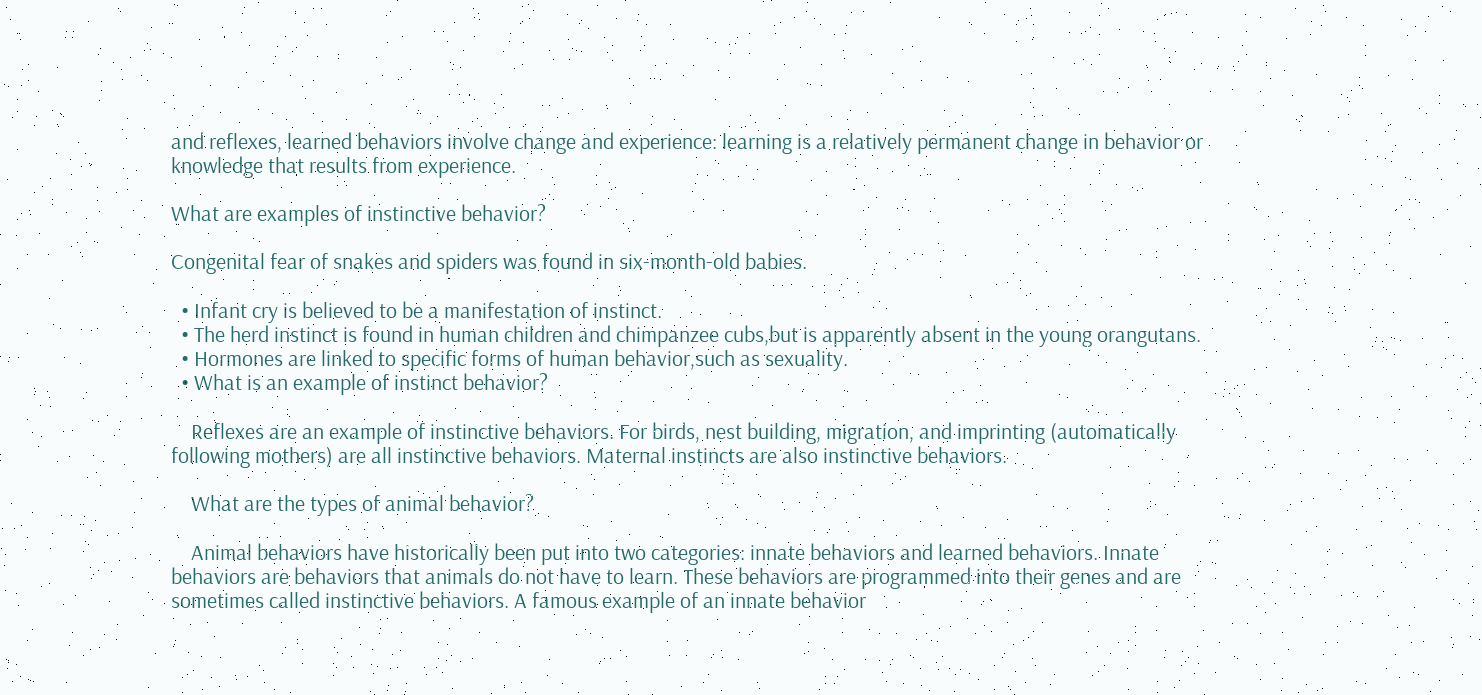and reflexes, learned behaviors involve change and experience: learning is a relatively permanent change in behavior or knowledge that results from experience.

What are examples of instinctive behavior?

Congenital fear of snakes and spiders was found in six-month-old babies.

  • Infant cry is believed to be a manifestation of instinct.
  • The herd instinct is found in human children and chimpanzee cubs,but is apparently absent in the young orangutans.
  • Hormones are linked to specific forms of human behavior,such as sexuality.
  • What is an example of instinct behavior?

    Reflexes are an example of instinctive behaviors. For birds, nest building, migration, and imprinting (automatically following mothers) are all instinctive behaviors. Maternal instincts are also instinctive behaviors.

    What are the types of animal behavior?

    Animal behaviors have historically been put into two categories: innate behaviors and learned behaviors. Innate behaviors are behaviors that animals do not have to learn. These behaviors are programmed into their genes and are sometimes called instinctive behaviors. A famous example of an innate behavior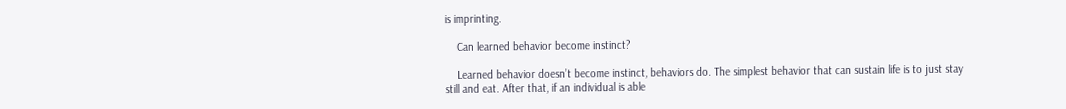is imprinting.

    Can learned behavior become instinct?

    Learned behavior doesn’t become instinct, behaviors do. The simplest behavior that can sustain life is to just stay still and eat. After that, if an individual is able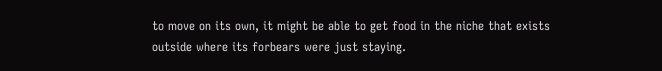to move on its own, it might be able to get food in the niche that exists outside where its forbears were just staying.